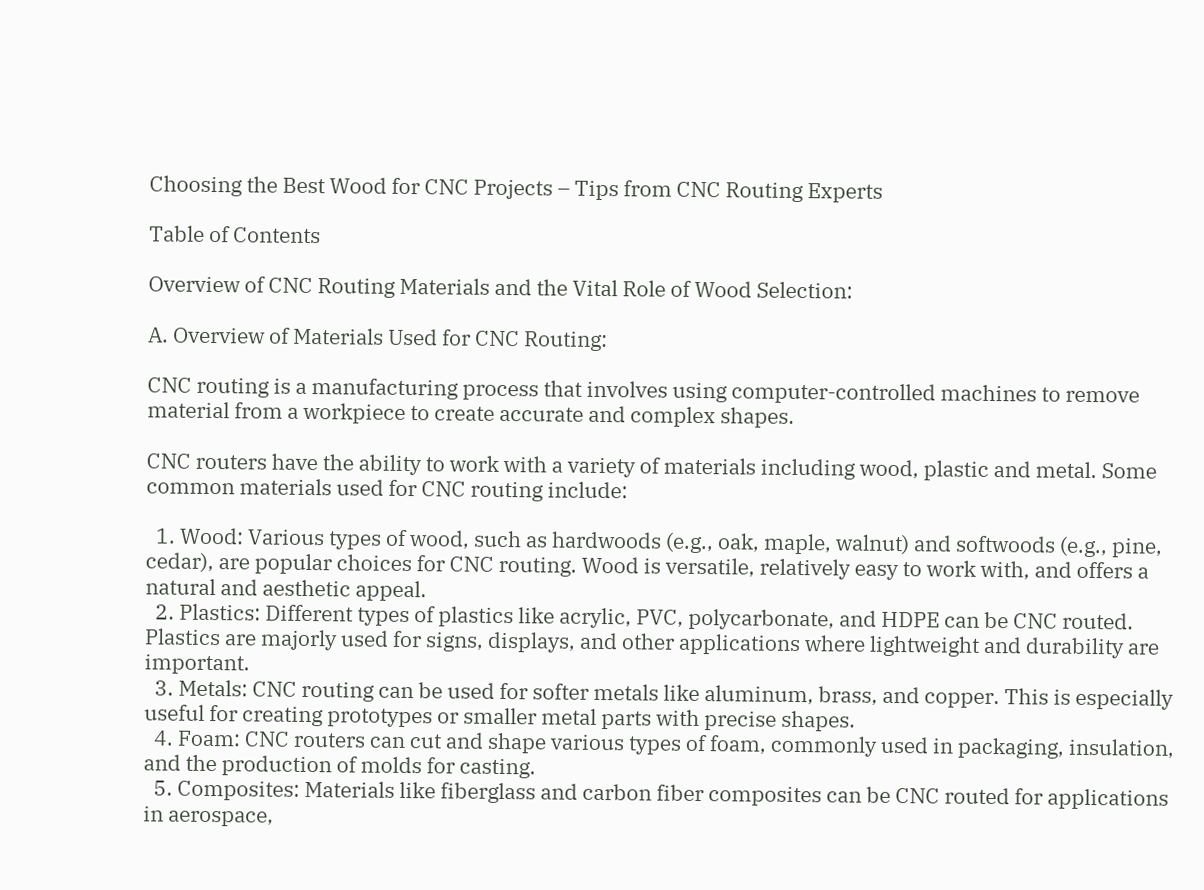Choosing the Best Wood for CNC Projects – Tips from CNC Routing Experts

Table of Contents

Overview of CNC Routing Materials and the Vital Role of Wood Selection:

A. Overview of Materials Used for CNC Routing:

CNC routing is a manufacturing process that involves using computer-controlled machines to remove material from a workpiece to create accurate and complex shapes.

CNC routers have the ability to work with a variety of materials including wood, plastic and metal. Some common materials used for CNC routing include:

  1. Wood: Various types of wood, such as hardwoods (e.g., oak, maple, walnut) and softwoods (e.g., pine, cedar), are popular choices for CNC routing. Wood is versatile, relatively easy to work with, and offers a natural and aesthetic appeal.
  2. Plastics: Different types of plastics like acrylic, PVC, polycarbonate, and HDPE can be CNC routed. Plastics are majorly used for signs, displays, and other applications where lightweight and durability are important.
  3. Metals: CNC routing can be used for softer metals like aluminum, brass, and copper. This is especially useful for creating prototypes or smaller metal parts with precise shapes.
  4. Foam: CNC routers can cut and shape various types of foam, commonly used in packaging, insulation, and the production of molds for casting.
  5. Composites: Materials like fiberglass and carbon fiber composites can be CNC routed for applications in aerospace,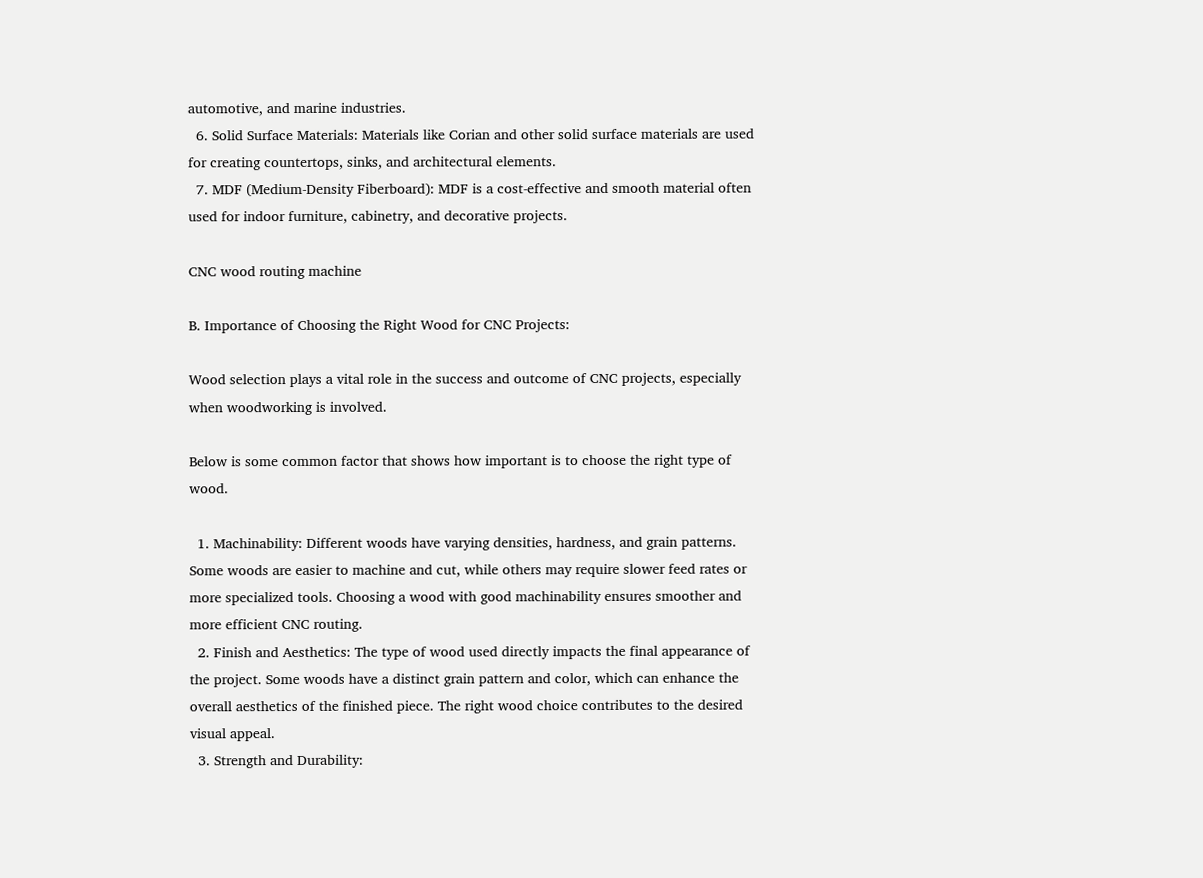automotive, and marine industries.
  6. Solid Surface Materials: Materials like Corian and other solid surface materials are used for creating countertops, sinks, and architectural elements.
  7. MDF (Medium-Density Fiberboard): MDF is a cost-effective and smooth material often used for indoor furniture, cabinetry, and decorative projects.

CNC wood routing machine

B. Importance of Choosing the Right Wood for CNC Projects:

Wood selection plays a vital role in the success and outcome of CNC projects, especially when woodworking is involved.

Below is some common factor that shows how important is to choose the right type of wood.

  1. Machinability: Different woods have varying densities, hardness, and grain patterns. Some woods are easier to machine and cut, while others may require slower feed rates or more specialized tools. Choosing a wood with good machinability ensures smoother and more efficient CNC routing.
  2. Finish and Aesthetics: The type of wood used directly impacts the final appearance of the project. Some woods have a distinct grain pattern and color, which can enhance the overall aesthetics of the finished piece. The right wood choice contributes to the desired visual appeal.
  3. Strength and Durability: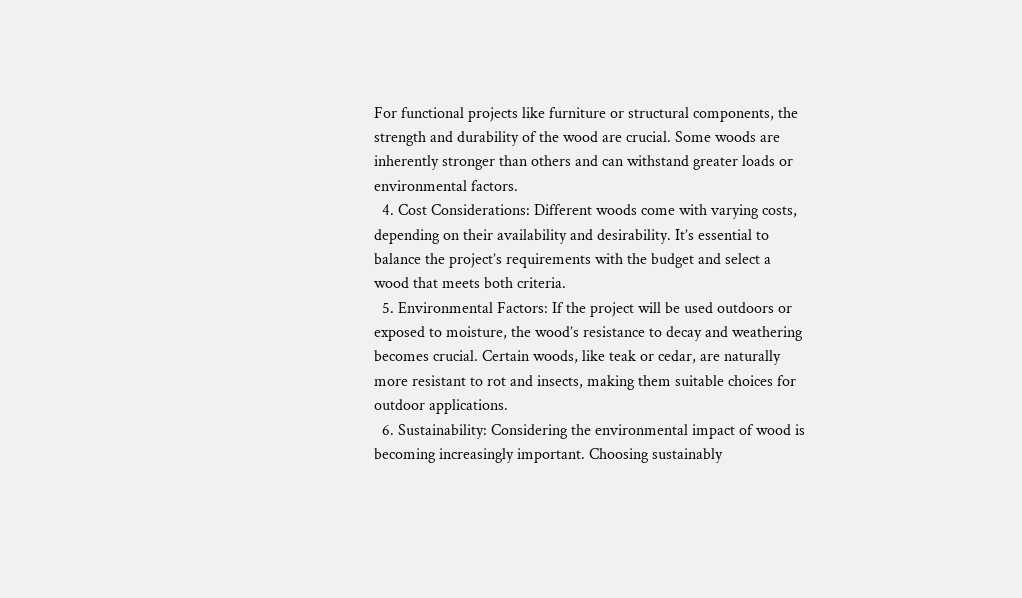For functional projects like furniture or structural components, the strength and durability of the wood are crucial. Some woods are inherently stronger than others and can withstand greater loads or environmental factors.
  4. Cost Considerations: Different woods come with varying costs, depending on their availability and desirability. It’s essential to balance the project’s requirements with the budget and select a wood that meets both criteria.
  5. Environmental Factors: If the project will be used outdoors or exposed to moisture, the wood’s resistance to decay and weathering becomes crucial. Certain woods, like teak or cedar, are naturally more resistant to rot and insects, making them suitable choices for outdoor applications.
  6. Sustainability: Considering the environmental impact of wood is becoming increasingly important. Choosing sustainably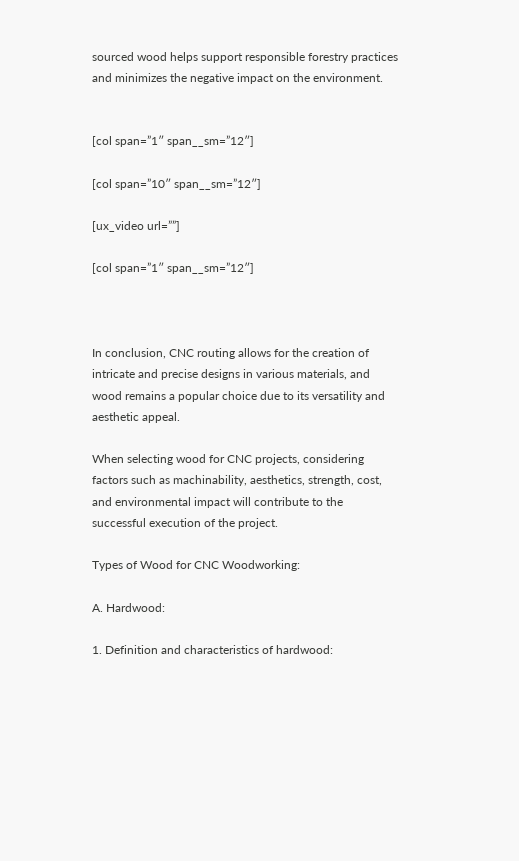sourced wood helps support responsible forestry practices and minimizes the negative impact on the environment.


[col span=”1″ span__sm=”12″]

[col span=”10″ span__sm=”12″]

[ux_video url=””]

[col span=”1″ span__sm=”12″]



In conclusion, CNC routing allows for the creation of intricate and precise designs in various materials, and wood remains a popular choice due to its versatility and aesthetic appeal.

When selecting wood for CNC projects, considering factors such as machinability, aesthetics, strength, cost, and environmental impact will contribute to the successful execution of the project.

Types of Wood for CNC Woodworking:

A. Hardwood:

1. Definition and characteristics of hardwood: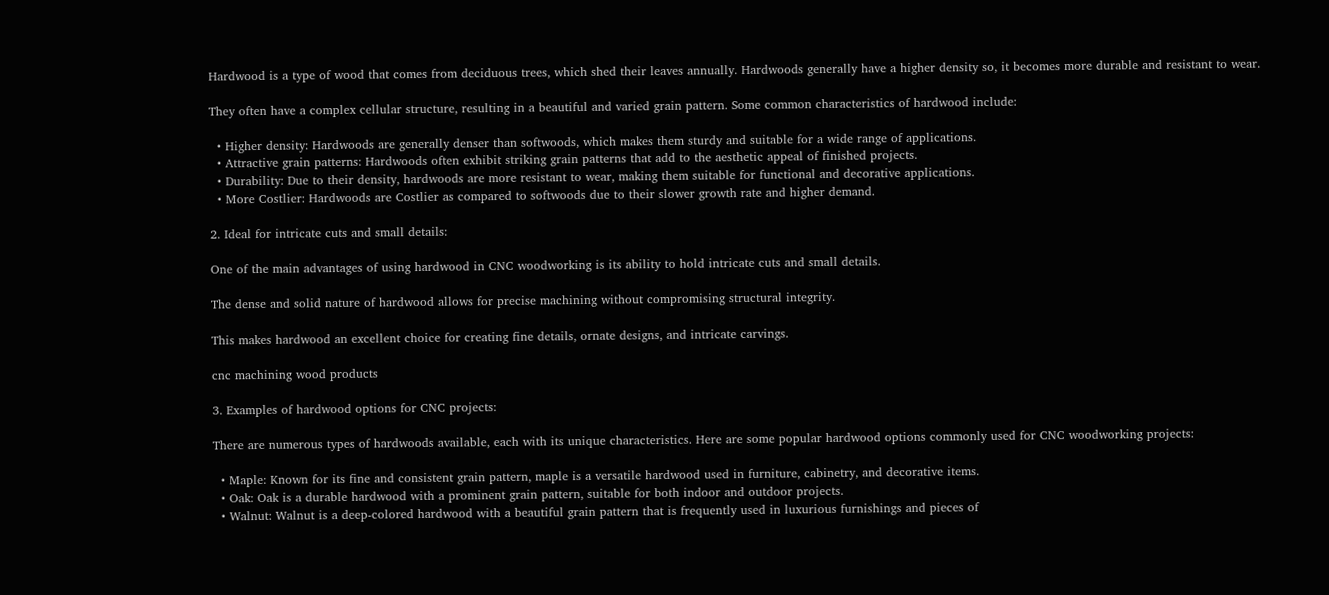Hardwood is a type of wood that comes from deciduous trees, which shed their leaves annually. Hardwoods generally have a higher density so, it becomes more durable and resistant to wear.

They often have a complex cellular structure, resulting in a beautiful and varied grain pattern. Some common characteristics of hardwood include:

  • Higher density: Hardwoods are generally denser than softwoods, which makes them sturdy and suitable for a wide range of applications.
  • Attractive grain patterns: Hardwoods often exhibit striking grain patterns that add to the aesthetic appeal of finished projects.
  • Durability: Due to their density, hardwoods are more resistant to wear, making them suitable for functional and decorative applications.
  • More Costlier: Hardwoods are Costlier as compared to softwoods due to their slower growth rate and higher demand.

2. Ideal for intricate cuts and small details:

One of the main advantages of using hardwood in CNC woodworking is its ability to hold intricate cuts and small details.

The dense and solid nature of hardwood allows for precise machining without compromising structural integrity.

This makes hardwood an excellent choice for creating fine details, ornate designs, and intricate carvings.

cnc machining wood products

3. Examples of hardwood options for CNC projects:

There are numerous types of hardwoods available, each with its unique characteristics. Here are some popular hardwood options commonly used for CNC woodworking projects:

  • Maple: Known for its fine and consistent grain pattern, maple is a versatile hardwood used in furniture, cabinetry, and decorative items.
  • Oak: Oak is a durable hardwood with a prominent grain pattern, suitable for both indoor and outdoor projects.
  • Walnut: Walnut is a deep-colored hardwood with a beautiful grain pattern that is frequently used in luxurious furnishings and pieces of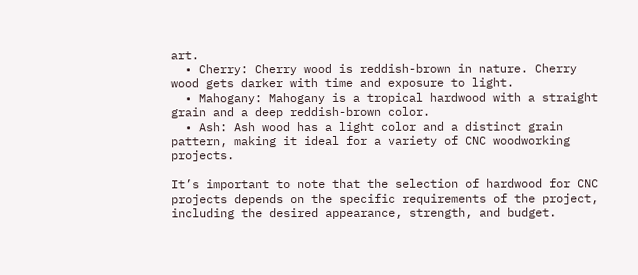art.
  • Cherry: Cherry wood is reddish-brown in nature. Cherry wood gets darker with time and exposure to light.
  • Mahogany: Mahogany is a tropical hardwood with a straight grain and a deep reddish-brown color.
  • Ash: Ash wood has a light color and a distinct grain pattern, making it ideal for a variety of CNC woodworking projects.

It’s important to note that the selection of hardwood for CNC projects depends on the specific requirements of the project, including the desired appearance, strength, and budget.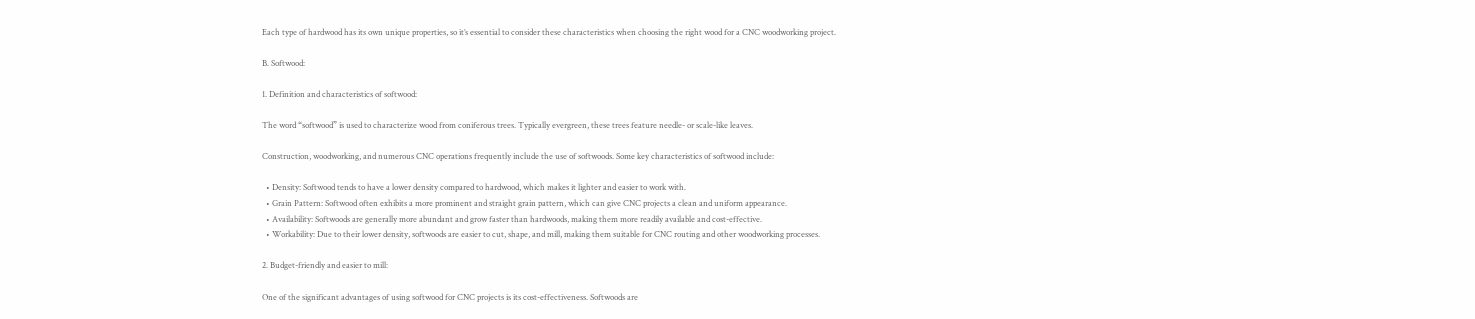Each type of hardwood has its own unique properties, so it’s essential to consider these characteristics when choosing the right wood for a CNC woodworking project.

B. Softwood:

1. Definition and characteristics of softwood:

The word “softwood” is used to characterize wood from coniferous trees. Typically evergreen, these trees feature needle- or scale-like leaves.

Construction, woodworking, and numerous CNC operations frequently include the use of softwoods. Some key characteristics of softwood include:

  • Density: Softwood tends to have a lower density compared to hardwood, which makes it lighter and easier to work with.
  • Grain Pattern: Softwood often exhibits a more prominent and straight grain pattern, which can give CNC projects a clean and uniform appearance.
  • Availability: Softwoods are generally more abundant and grow faster than hardwoods, making them more readily available and cost-effective.
  • Workability: Due to their lower density, softwoods are easier to cut, shape, and mill, making them suitable for CNC routing and other woodworking processes.

2. Budget-friendly and easier to mill:

One of the significant advantages of using softwood for CNC projects is its cost-effectiveness. Softwoods are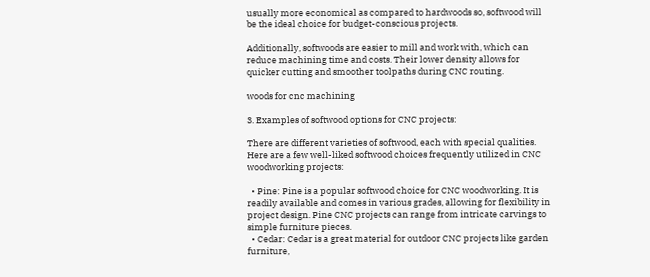usually more economical as compared to hardwoods so, softwood will be the ideal choice for budget-conscious projects.

Additionally, softwoods are easier to mill and work with, which can reduce machining time and costs. Their lower density allows for quicker cutting and smoother toolpaths during CNC routing.

woods for cnc machining

3. Examples of softwood options for CNC projects:

There are different varieties of softwood, each with special qualities. Here are a few well-liked softwood choices frequently utilized in CNC woodworking projects:

  • Pine: Pine is a popular softwood choice for CNC woodworking. It is readily available and comes in various grades, allowing for flexibility in project design. Pine CNC projects can range from intricate carvings to simple furniture pieces.
  • Cedar: Cedar is a great material for outdoor CNC projects like garden furniture,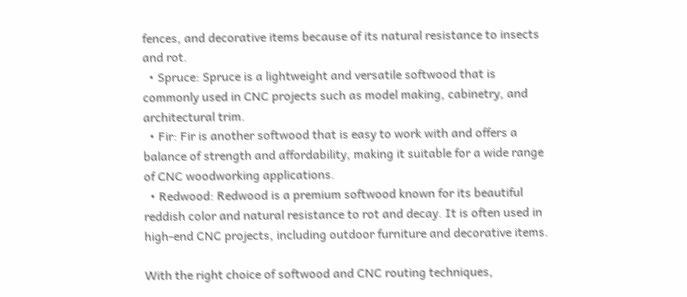fences, and decorative items because of its natural resistance to insects and rot.
  • Spruce: Spruce is a lightweight and versatile softwood that is commonly used in CNC projects such as model making, cabinetry, and architectural trim.
  • Fir: Fir is another softwood that is easy to work with and offers a balance of strength and affordability, making it suitable for a wide range of CNC woodworking applications.
  • Redwood: Redwood is a premium softwood known for its beautiful reddish color and natural resistance to rot and decay. It is often used in high-end CNC projects, including outdoor furniture and decorative items.

With the right choice of softwood and CNC routing techniques,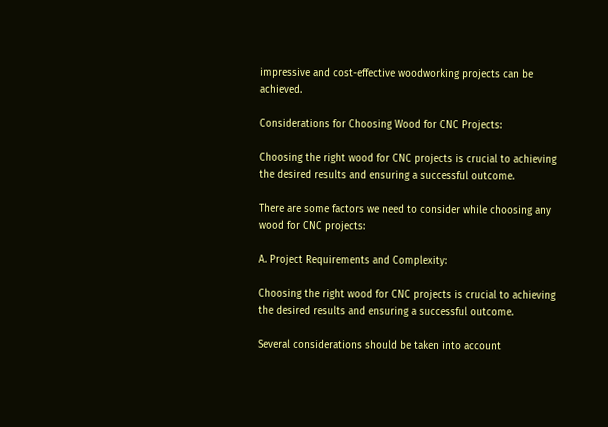impressive and cost-effective woodworking projects can be achieved.

Considerations for Choosing Wood for CNC Projects:

Choosing the right wood for CNC projects is crucial to achieving the desired results and ensuring a successful outcome.

There are some factors we need to consider while choosing any wood for CNC projects:

A. Project Requirements and Complexity:

Choosing the right wood for CNC projects is crucial to achieving the desired results and ensuring a successful outcome.

Several considerations should be taken into account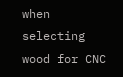when selecting wood for CNC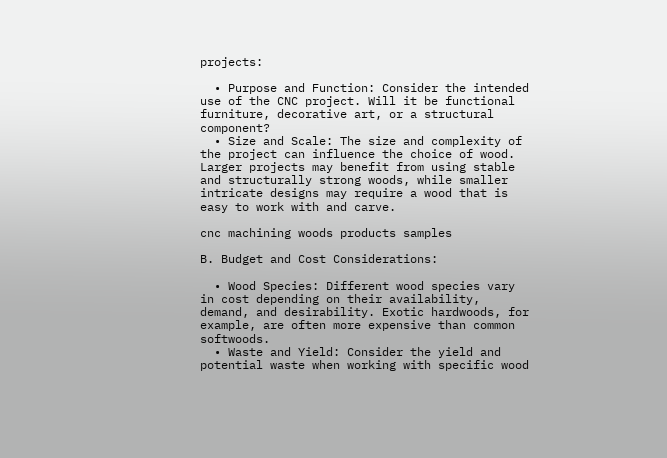projects:

  • Purpose and Function: Consider the intended use of the CNC project. Will it be functional furniture, decorative art, or a structural component?
  • Size and Scale: The size and complexity of the project can influence the choice of wood. Larger projects may benefit from using stable and structurally strong woods, while smaller intricate designs may require a wood that is easy to work with and carve.

cnc machining woods products samples

B. Budget and Cost Considerations:

  • Wood Species: Different wood species vary in cost depending on their availability, demand, and desirability. Exotic hardwoods, for example, are often more expensive than common softwoods.
  • Waste and Yield: Consider the yield and potential waste when working with specific wood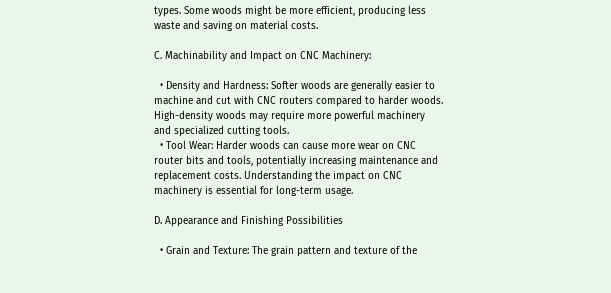types. Some woods might be more efficient, producing less waste and saving on material costs.

C. Machinability and Impact on CNC Machinery:

  • Density and Hardness: Softer woods are generally easier to machine and cut with CNC routers compared to harder woods. High-density woods may require more powerful machinery and specialized cutting tools.
  • Tool Wear: Harder woods can cause more wear on CNC router bits and tools, potentially increasing maintenance and replacement costs. Understanding the impact on CNC machinery is essential for long-term usage.

D. Appearance and Finishing Possibilities

  • Grain and Texture: The grain pattern and texture of the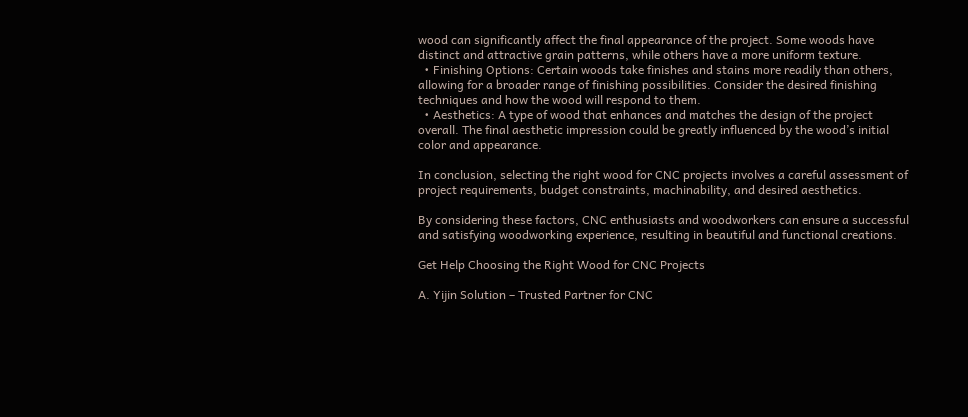wood can significantly affect the final appearance of the project. Some woods have distinct and attractive grain patterns, while others have a more uniform texture.
  • Finishing Options: Certain woods take finishes and stains more readily than others, allowing for a broader range of finishing possibilities. Consider the desired finishing techniques and how the wood will respond to them.
  • Aesthetics: A type of wood that enhances and matches the design of the project overall. The final aesthetic impression could be greatly influenced by the wood’s initial color and appearance.

In conclusion, selecting the right wood for CNC projects involves a careful assessment of project requirements, budget constraints, machinability, and desired aesthetics.

By considering these factors, CNC enthusiasts and woodworkers can ensure a successful and satisfying woodworking experience, resulting in beautiful and functional creations.

Get Help Choosing the Right Wood for CNC Projects

A. Yijin Solution – Trusted Partner for CNC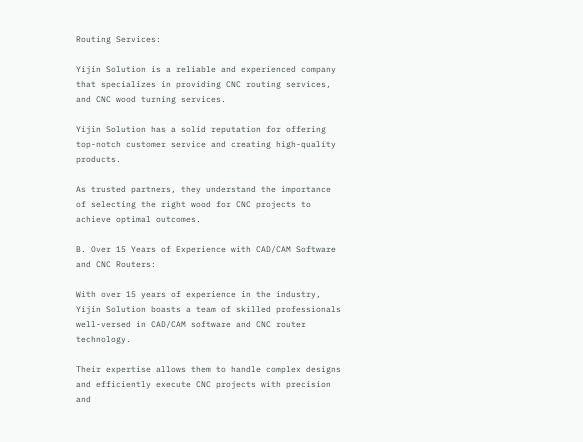Routing Services:

Yijin Solution is a reliable and experienced company that specializes in providing CNC routing services, and CNC wood turning services.

Yijin Solution has a solid reputation for offering top-notch customer service and creating high-quality products.

As trusted partners, they understand the importance of selecting the right wood for CNC projects to achieve optimal outcomes.

B. Over 15 Years of Experience with CAD/CAM Software and CNC Routers:

With over 15 years of experience in the industry, Yijin Solution boasts a team of skilled professionals well-versed in CAD/CAM software and CNC router technology.

Their expertise allows them to handle complex designs and efficiently execute CNC projects with precision and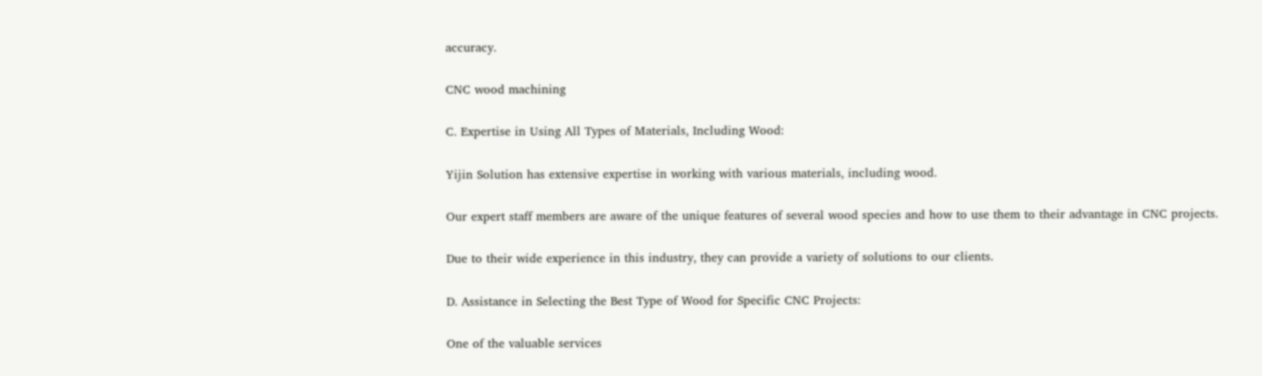accuracy.

CNC wood machining

C. Expertise in Using All Types of Materials, Including Wood:

Yijin Solution has extensive expertise in working with various materials, including wood.

Our expert staff members are aware of the unique features of several wood species and how to use them to their advantage in CNC projects.

Due to their wide experience in this industry, they can provide a variety of solutions to our clients.

D. Assistance in Selecting the Best Type of Wood for Specific CNC Projects:

One of the valuable services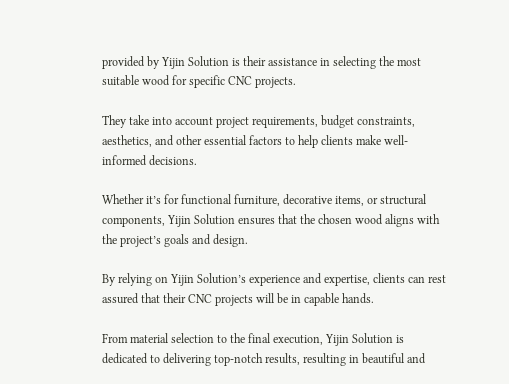provided by Yijin Solution is their assistance in selecting the most suitable wood for specific CNC projects.

They take into account project requirements, budget constraints, aesthetics, and other essential factors to help clients make well-informed decisions.

Whether it’s for functional furniture, decorative items, or structural components, Yijin Solution ensures that the chosen wood aligns with the project’s goals and design.

By relying on Yijin Solution’s experience and expertise, clients can rest assured that their CNC projects will be in capable hands.

From material selection to the final execution, Yijin Solution is dedicated to delivering top-notch results, resulting in beautiful and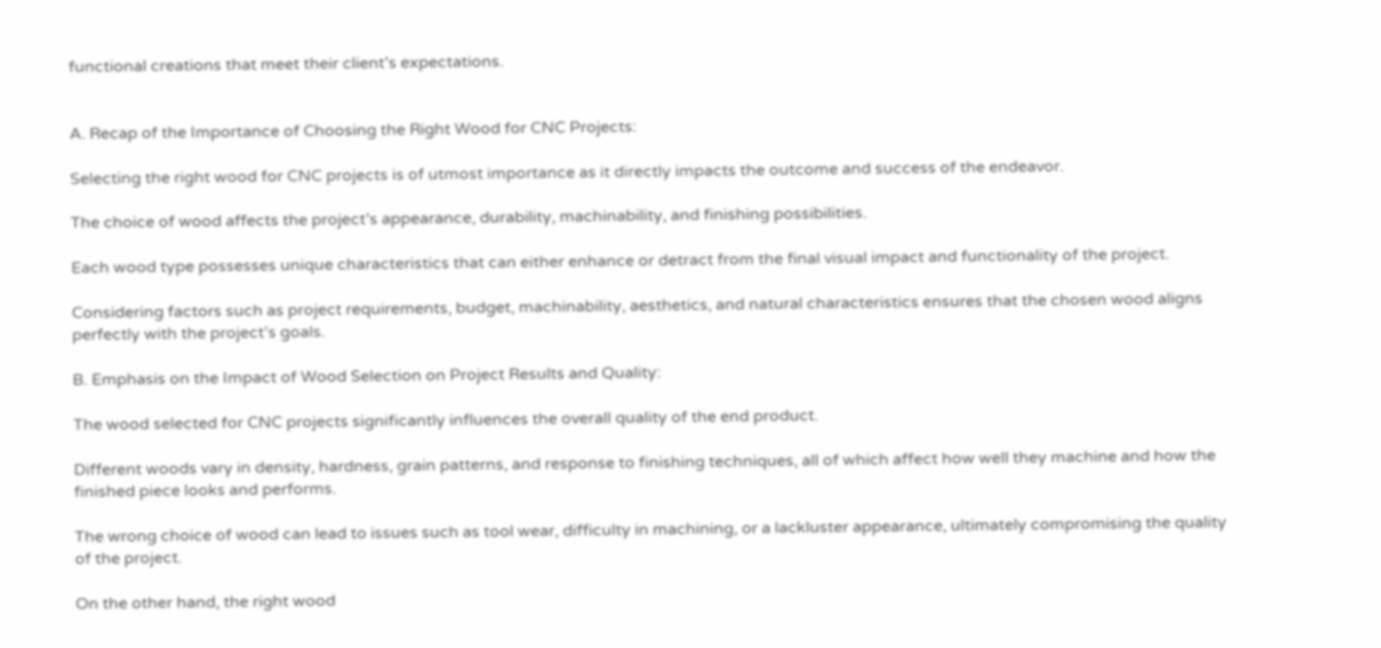functional creations that meet their client’s expectations.


A. Recap of the Importance of Choosing the Right Wood for CNC Projects:

Selecting the right wood for CNC projects is of utmost importance as it directly impacts the outcome and success of the endeavor.

The choice of wood affects the project’s appearance, durability, machinability, and finishing possibilities.

Each wood type possesses unique characteristics that can either enhance or detract from the final visual impact and functionality of the project.

Considering factors such as project requirements, budget, machinability, aesthetics, and natural characteristics ensures that the chosen wood aligns perfectly with the project’s goals.

B. Emphasis on the Impact of Wood Selection on Project Results and Quality:

The wood selected for CNC projects significantly influences the overall quality of the end product.

Different woods vary in density, hardness, grain patterns, and response to finishing techniques, all of which affect how well they machine and how the finished piece looks and performs.

The wrong choice of wood can lead to issues such as tool wear, difficulty in machining, or a lackluster appearance, ultimately compromising the quality of the project.

On the other hand, the right wood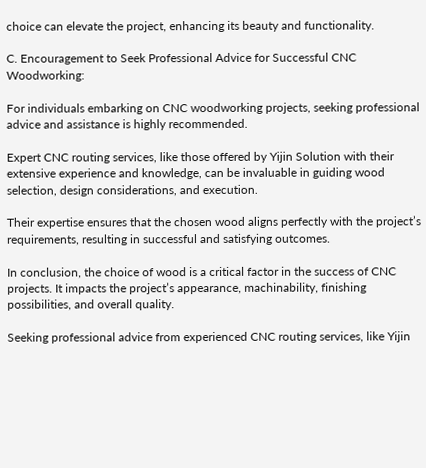choice can elevate the project, enhancing its beauty and functionality.

C. Encouragement to Seek Professional Advice for Successful CNC Woodworking:

For individuals embarking on CNC woodworking projects, seeking professional advice and assistance is highly recommended.

Expert CNC routing services, like those offered by Yijin Solution with their extensive experience and knowledge, can be invaluable in guiding wood selection, design considerations, and execution.

Their expertise ensures that the chosen wood aligns perfectly with the project’s requirements, resulting in successful and satisfying outcomes.

In conclusion, the choice of wood is a critical factor in the success of CNC projects. It impacts the project’s appearance, machinability, finishing possibilities, and overall quality.

Seeking professional advice from experienced CNC routing services, like Yijin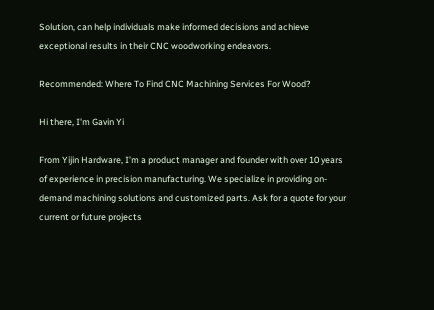Solution, can help individuals make informed decisions and achieve exceptional results in their CNC woodworking endeavors.

Recommended: Where To Find CNC Machining Services For Wood?

Hi there, I'm Gavin Yi

From Yijin Hardware, I’m a product manager and founder with over 10 years of experience in precision manufacturing. We specialize in providing on-demand machining solutions and customized parts. Ask for a quote for your current or future projects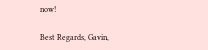now!

Best Regards, Gavin,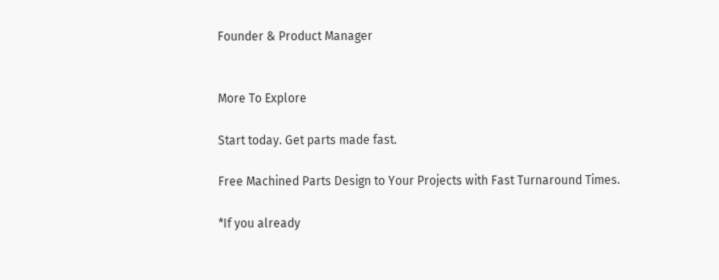Founder & Product Manager


More To Explore

Start today. Get parts made fast.

Free Machined Parts Design to Your Projects with Fast Turnaround Times.

*If you already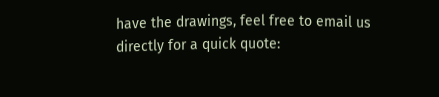have the drawings, feel free to email us directly for a quick quote: